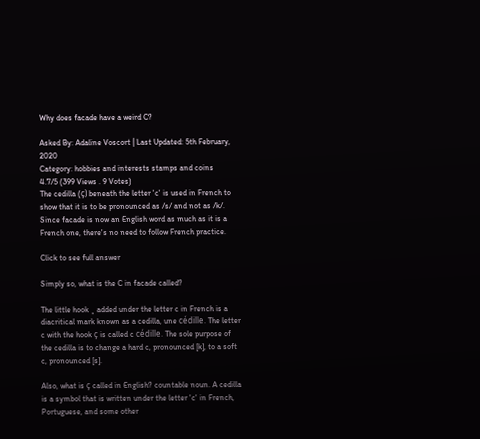Why does facade have a weird C?

Asked By: Adaline Voscort | Last Updated: 5th February, 2020
Category: hobbies and interests stamps and coins
4.7/5 (399 Views . 9 Votes)
The cedilla (ç) beneath the letter 'c' is used in French to show that it is to be pronounced as /s/ and not as /k/. Since facade is now an English word as much as it is a French one, there's no need to follow French practice.

Click to see full answer

Simply so, what is the C in facade called?

The little hook ¸ added under the letter c in French is a diacritical mark known as a cedilla, une cédille. The letter c with the hook ç is called c cédille. The sole purpose of the cedilla is to change a hard c, pronounced [k], to a soft c, pronounced [s].

Also, what is ç called in English? countable noun. A cedilla is a symbol that is written under the letter 'c' in French, Portuguese, and some other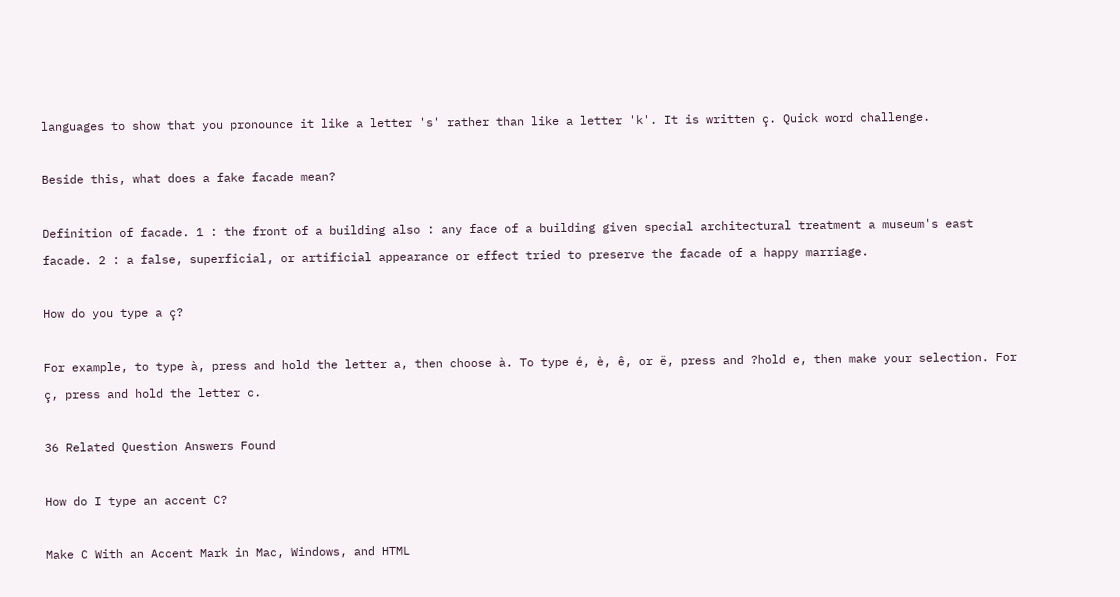languages to show that you pronounce it like a letter 's' rather than like a letter 'k'. It is written ç. Quick word challenge.

Beside this, what does a fake facade mean?

Definition of facade. 1 : the front of a building also : any face of a building given special architectural treatment a museum's east facade. 2 : a false, superficial, or artificial appearance or effect tried to preserve the facade of a happy marriage.

How do you type a ç?

For example, to type à, press and hold the letter a, then choose à. To type é, è, ê, or ë, press and ?hold e, then make your selection. For ç, press and hold the letter c.

36 Related Question Answers Found

How do I type an accent C?

Make C With an Accent Mark in Mac, Windows, and HTML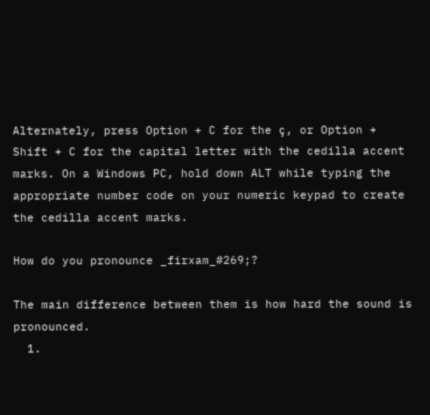Alternately, press Option + C for the ç, or Option + Shift + C for the capital letter with the cedilla accent marks. On a Windows PC, hold down ALT while typing the appropriate number code on your numeric keypad to create the cedilla accent marks.

How do you pronounce _firxam_#269;?

The main difference between them is how hard the sound is pronounced.
  1.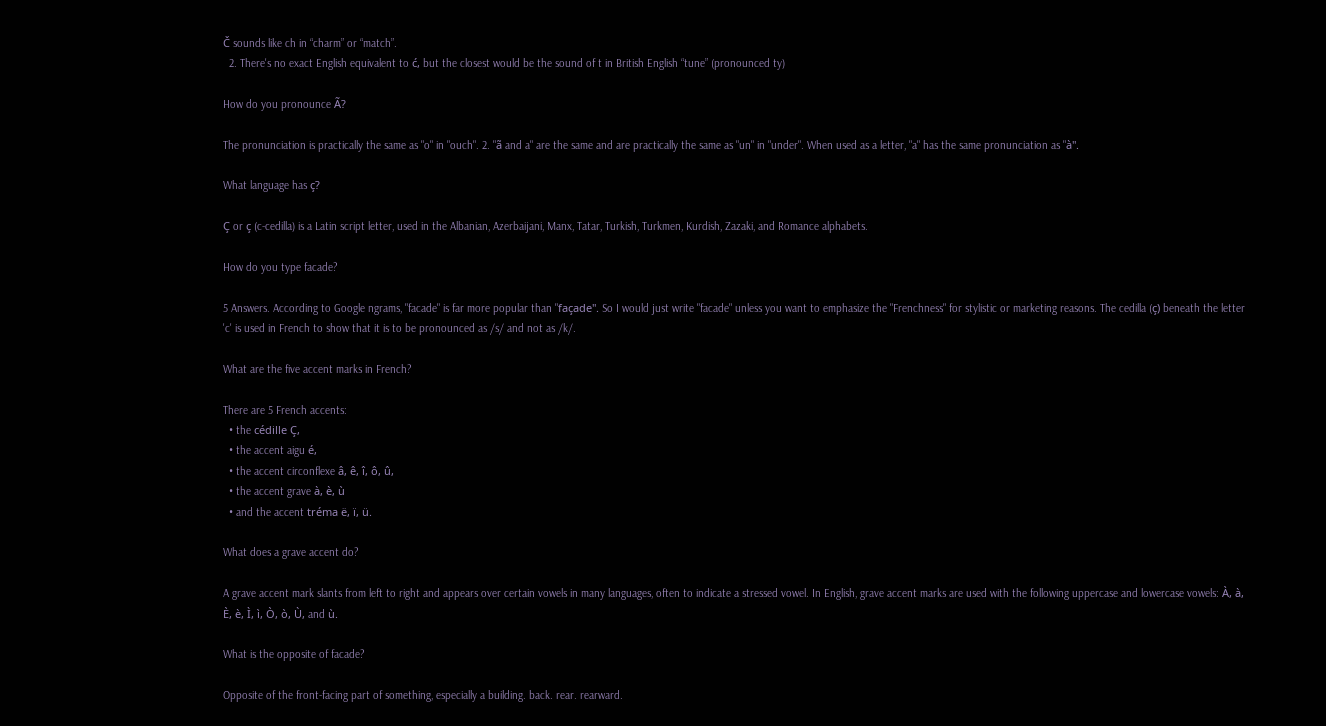Č sounds like ch in “charm” or “match”.
  2. There's no exact English equivalent to ć, but the closest would be the sound of t in British English “tune” (pronounced ty)

How do you pronounce Ã?

The pronunciation is practically the same as "o" in "ouch". 2. "ã and a" are the same and are practically the same as "un" in "under". When used as a letter, "a" has the same pronunciation as "à".

What language has ç?

Ç or ç (c-cedilla) is a Latin script letter, used in the Albanian, Azerbaijani, Manx, Tatar, Turkish, Turkmen, Kurdish, Zazaki, and Romance alphabets.

How do you type facade?

5 Answers. According to Google ngrams, "facade" is far more popular than "façade". So I would just write "facade" unless you want to emphasize the "Frenchness" for stylistic or marketing reasons. The cedilla (ç) beneath the letter 'c' is used in French to show that it is to be pronounced as /s/ and not as /k/.

What are the five accent marks in French?

There are 5 French accents:
  • the cédille Ç,
  • the accent aigu é,
  • the accent circonflexe â, ê, î, ô, û,
  • the accent grave à, è, ù
  • and the accent tréma ë, ï, ü.

What does a grave accent do?

A grave accent mark slants from left to right and appears over certain vowels in many languages, often to indicate a stressed vowel. In English, grave accent marks are used with the following uppercase and lowercase vowels: À, à, È, è, Ì, ì, Ò, ò, Ù, and ù.

What is the opposite of facade?

Opposite of the front-facing part of something, especially a building. back. rear. rearward.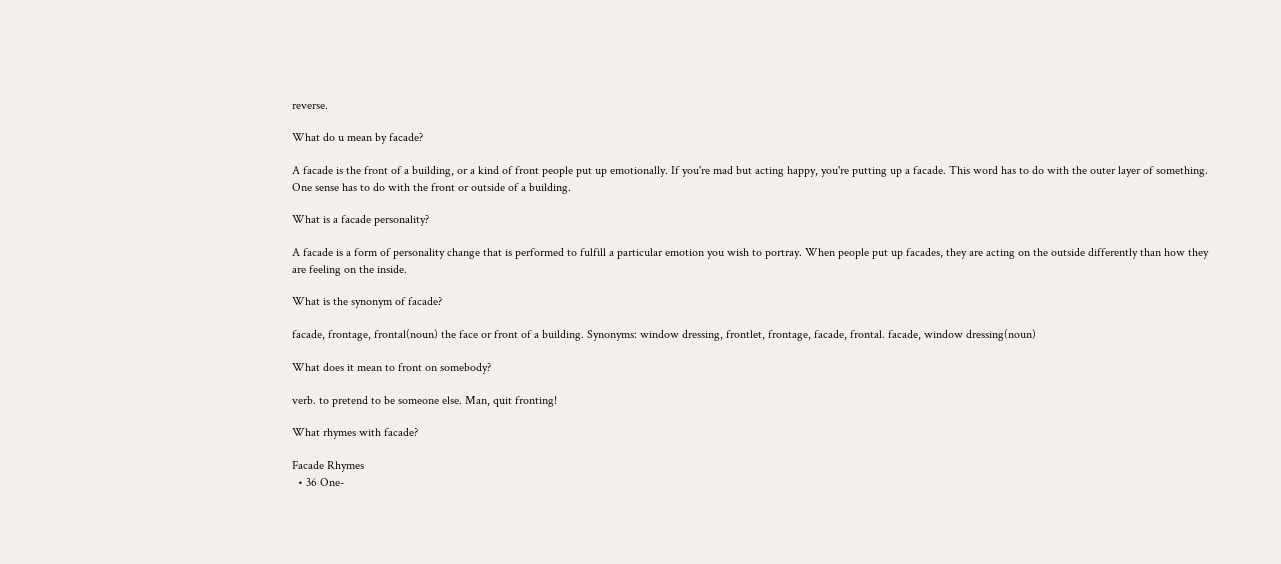reverse.

What do u mean by facade?

A facade is the front of a building, or a kind of front people put up emotionally. If you're mad but acting happy, you're putting up a facade. This word has to do with the outer layer of something. One sense has to do with the front or outside of a building.

What is a facade personality?

A facade is a form of personality change that is performed to fulfill a particular emotion you wish to portray. When people put up facades, they are acting on the outside differently than how they are feeling on the inside.

What is the synonym of facade?

facade, frontage, frontal(noun) the face or front of a building. Synonyms: window dressing, frontlet, frontage, facade, frontal. facade, window dressing(noun)

What does it mean to front on somebody?

verb. to pretend to be someone else. Man, quit fronting!

What rhymes with facade?

Facade Rhymes
  • 36 One-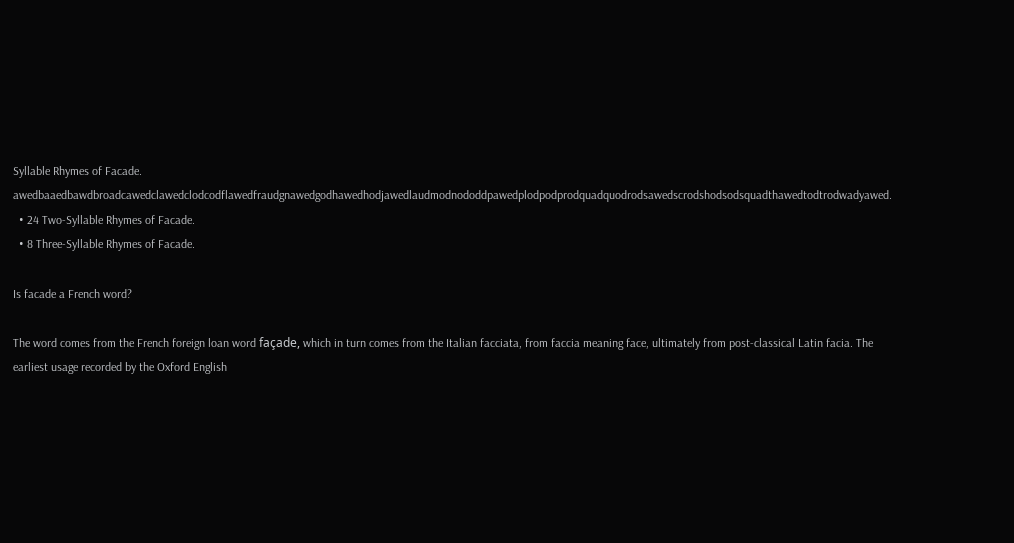Syllable Rhymes of Facade. awedbaaedbawdbroadcawedclawedclodcodflawedfraudgnawedgodhawedhodjawedlaudmodnododdpawedplodpodprodquadquodrodsawedscrodshodsodsquadthawedtodtrodwadyawed.
  • 24 Two-Syllable Rhymes of Facade.
  • 8 Three-Syllable Rhymes of Facade.

Is facade a French word?

The word comes from the French foreign loan word façade, which in turn comes from the Italian facciata, from faccia meaning face, ultimately from post-classical Latin facia. The earliest usage recorded by the Oxford English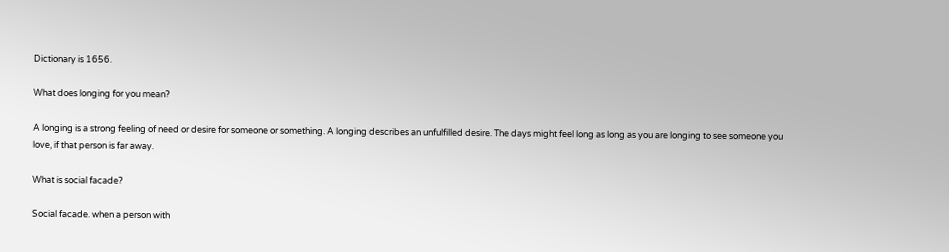Dictionary is 1656.

What does longing for you mean?

A longing is a strong feeling of need or desire for someone or something. A longing describes an unfulfilled desire. The days might feel long as long as you are longing to see someone you love, if that person is far away.

What is social facade?

Social facade. when a person with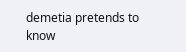demetia pretends to know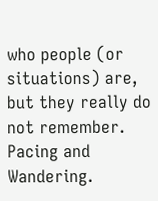who people (or situations) are, but they really do not remember. Pacing and Wandering.